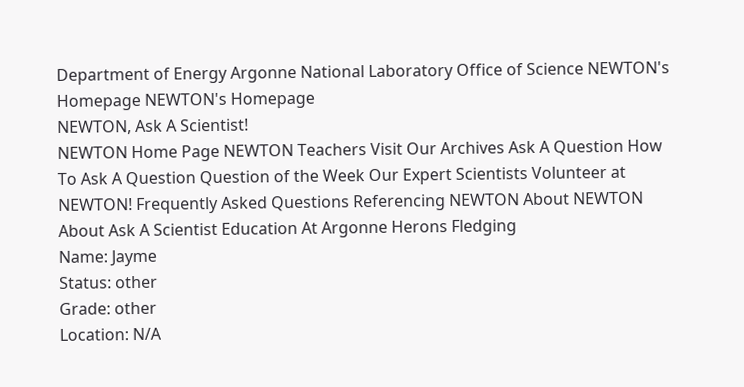Department of Energy Argonne National Laboratory Office of Science NEWTON's Homepage NEWTON's Homepage
NEWTON, Ask A Scientist!
NEWTON Home Page NEWTON Teachers Visit Our Archives Ask A Question How To Ask A Question Question of the Week Our Expert Scientists Volunteer at NEWTON! Frequently Asked Questions Referencing NEWTON About NEWTON About Ask A Scientist Education At Argonne Herons Fledging
Name: Jayme
Status: other
Grade: other
Location: N/A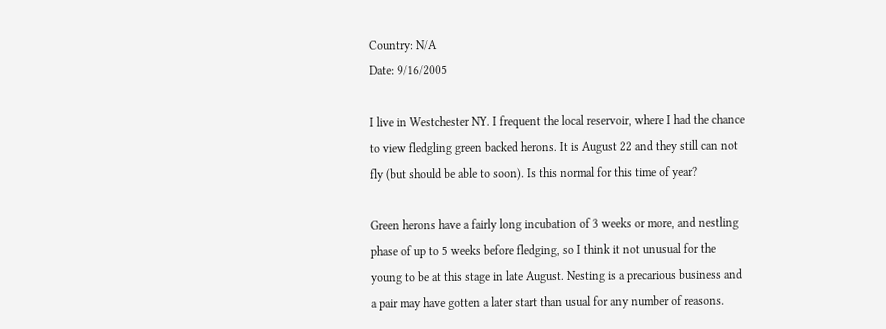Country: N/A
Date: 9/16/2005

I live in Westchester NY. I frequent the local reservoir, where I had the chance to view fledgling green backed herons. It is August 22 and they still can not fly (but should be able to soon). Is this normal for this time of year?

Green herons have a fairly long incubation of 3 weeks or more, and nestling phase of up to 5 weeks before fledging, so I think it not unusual for the young to be at this stage in late August. Nesting is a precarious business and a pair may have gotten a later start than usual for any number of reasons.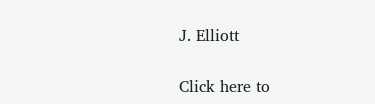J. Elliott

Click here to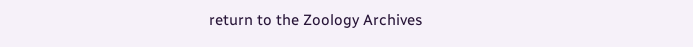return to the Zoology Archives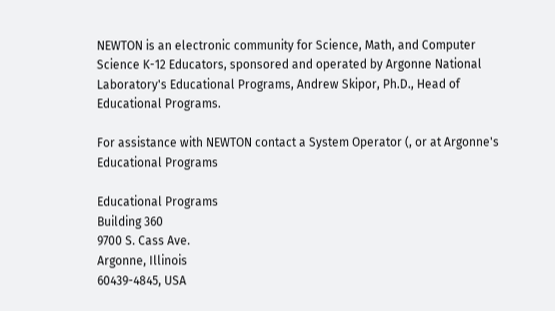NEWTON is an electronic community for Science, Math, and Computer Science K-12 Educators, sponsored and operated by Argonne National Laboratory's Educational Programs, Andrew Skipor, Ph.D., Head of Educational Programs.

For assistance with NEWTON contact a System Operator (, or at Argonne's Educational Programs

Educational Programs
Building 360
9700 S. Cass Ave.
Argonne, Illinois
60439-4845, USA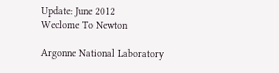Update: June 2012
Weclome To Newton

Argonne National Laboratory